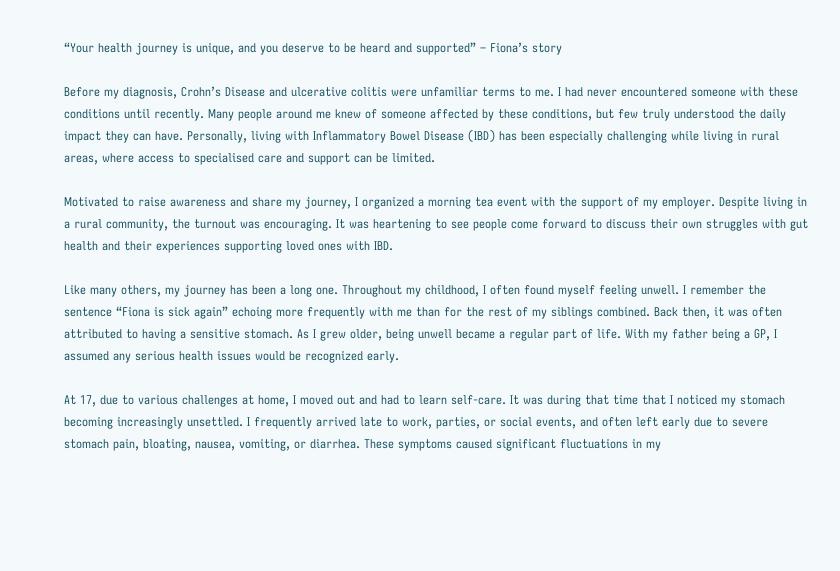“Your health journey is unique, and you deserve to be heard and supported” – Fiona’s story

Before my diagnosis, Crohn’s Disease and ulcerative colitis were unfamiliar terms to me. I had never encountered someone with these conditions until recently. Many people around me knew of someone affected by these conditions, but few truly understood the daily impact they can have. Personally, living with Inflammatory Bowel Disease (IBD) has been especially challenging while living in rural areas, where access to specialised care and support can be limited.

Motivated to raise awareness and share my journey, I organized a morning tea event with the support of my employer. Despite living in a rural community, the turnout was encouraging. It was heartening to see people come forward to discuss their own struggles with gut health and their experiences supporting loved ones with IBD.

Like many others, my journey has been a long one. Throughout my childhood, I often found myself feeling unwell. I remember the sentence “Fiona is sick again” echoing more frequently with me than for the rest of my siblings combined. Back then, it was often attributed to having a sensitive stomach. As I grew older, being unwell became a regular part of life. With my father being a GP, I assumed any serious health issues would be recognized early.

At 17, due to various challenges at home, I moved out and had to learn self-care. It was during that time that I noticed my stomach becoming increasingly unsettled. I frequently arrived late to work, parties, or social events, and often left early due to severe stomach pain, bloating, nausea, vomiting, or diarrhea. These symptoms caused significant fluctuations in my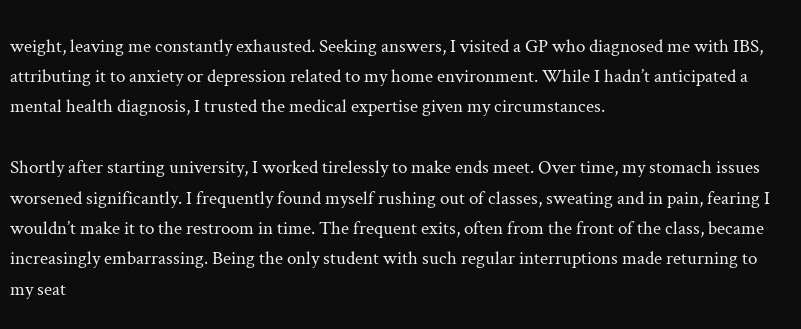weight, leaving me constantly exhausted. Seeking answers, I visited a GP who diagnosed me with IBS, attributing it to anxiety or depression related to my home environment. While I hadn’t anticipated a mental health diagnosis, I trusted the medical expertise given my circumstances.

Shortly after starting university, I worked tirelessly to make ends meet. Over time, my stomach issues worsened significantly. I frequently found myself rushing out of classes, sweating and in pain, fearing I wouldn’t make it to the restroom in time. The frequent exits, often from the front of the class, became increasingly embarrassing. Being the only student with such regular interruptions made returning to my seat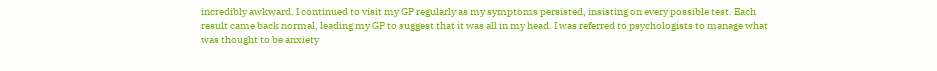incredibly awkward. I continued to visit my GP regularly as my symptoms persisted, insisting on every possible test. Each result came back normal, leading my GP to suggest that it was all in my head. I was referred to psychologists to manage what was thought to be anxiety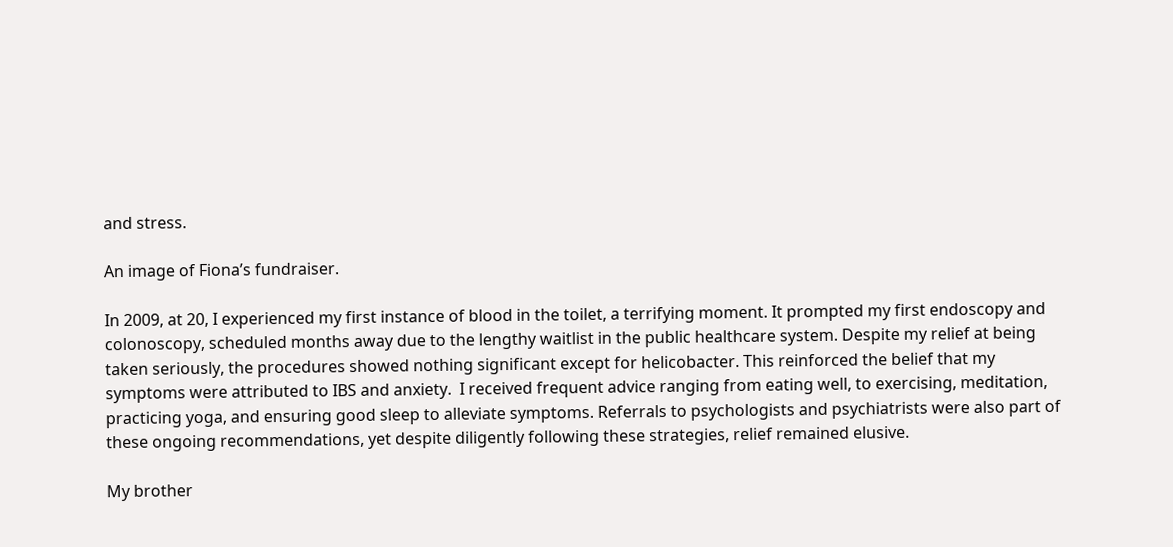and stress.

An image of Fiona’s fundraiser.

In 2009, at 20, I experienced my first instance of blood in the toilet, a terrifying moment. It prompted my first endoscopy and colonoscopy, scheduled months away due to the lengthy waitlist in the public healthcare system. Despite my relief at being taken seriously, the procedures showed nothing significant except for helicobacter. This reinforced the belief that my symptoms were attributed to IBS and anxiety.  I received frequent advice ranging from eating well, to exercising, meditation, practicing yoga, and ensuring good sleep to alleviate symptoms. Referrals to psychologists and psychiatrists were also part of these ongoing recommendations, yet despite diligently following these strategies, relief remained elusive.

My brother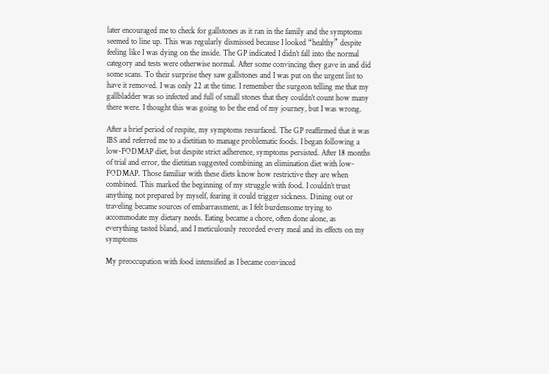later encouraged me to check for gallstones as it ran in the family and the symptoms seemed to line up. This was regularly dismissed because I looked “healthy” despite feeling like I was dying on the inside. The GP indicated I didn’t fall into the normal category and tests were otherwise normal. After some convincing they gave in and did some scans. To their surprise they saw gallstones and I was put on the urgent list to have it removed. I was only 22 at the time. I remember the surgeon telling me that my gallbladder was so infected and full of small stones that they couldn’t count how many there were. I thought this was going to be the end of my journey, but I was wrong.

After a brief period of respite, my symptoms resurfaced. The GP reaffirmed that it was IBS and referred me to a dietitian to manage problematic foods. I began following a low-FODMAP diet, but despite strict adherence, symptoms persisted. After 18 months of trial and error, the dietitian suggested combining an elimination diet with low-FODMAP. Those familiar with these diets know how restrictive they are when combined. This marked the beginning of my struggle with food. I couldn’t trust anything not prepared by myself, fearing it could trigger sickness. Dining out or traveling became sources of embarrassment, as I felt burdensome trying to accommodate my dietary needs. Eating became a chore, often done alone, as everything tasted bland, and I meticulously recorded every meal and its effects on my symptoms

My preoccupation with food intensified as I became convinced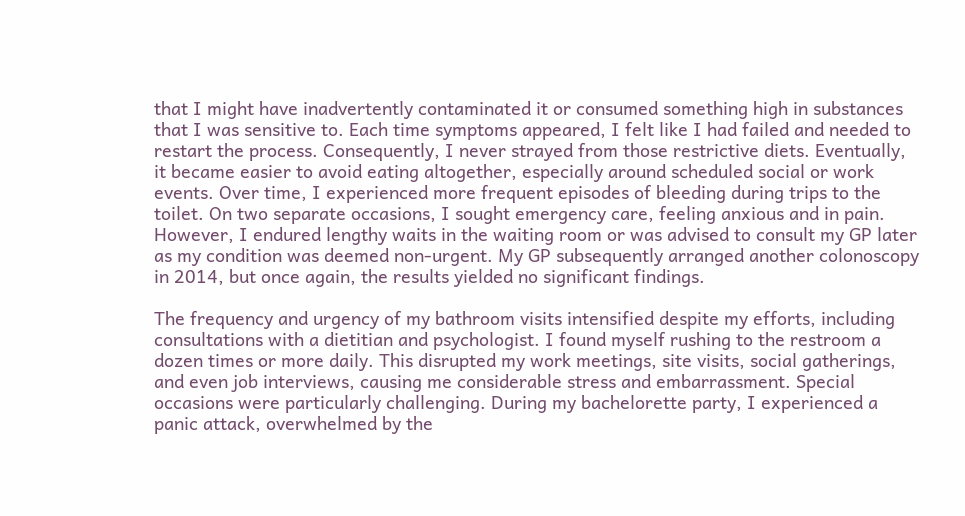that I might have inadvertently contaminated it or consumed something high in substances that I was sensitive to. Each time symptoms appeared, I felt like I had failed and needed to restart the process. Consequently, I never strayed from those restrictive diets. Eventually, it became easier to avoid eating altogether, especially around scheduled social or work events. Over time, I experienced more frequent episodes of bleeding during trips to the toilet. On two separate occasions, I sought emergency care, feeling anxious and in pain. However, I endured lengthy waits in the waiting room or was advised to consult my GP later as my condition was deemed non-urgent. My GP subsequently arranged another colonoscopy in 2014, but once again, the results yielded no significant findings.

The frequency and urgency of my bathroom visits intensified despite my efforts, including consultations with a dietitian and psychologist. I found myself rushing to the restroom a dozen times or more daily. This disrupted my work meetings, site visits, social gatherings, and even job interviews, causing me considerable stress and embarrassment. Special occasions were particularly challenging. During my bachelorette party, I experienced a panic attack, overwhelmed by the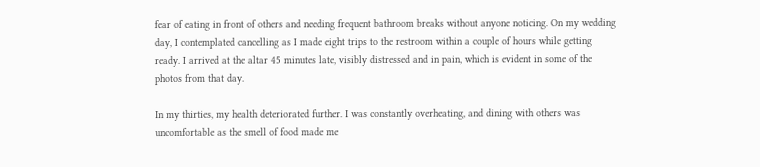fear of eating in front of others and needing frequent bathroom breaks without anyone noticing. On my wedding day, I contemplated cancelling as I made eight trips to the restroom within a couple of hours while getting ready. I arrived at the altar 45 minutes late, visibly distressed and in pain, which is evident in some of the photos from that day.

In my thirties, my health deteriorated further. I was constantly overheating, and dining with others was uncomfortable as the smell of food made me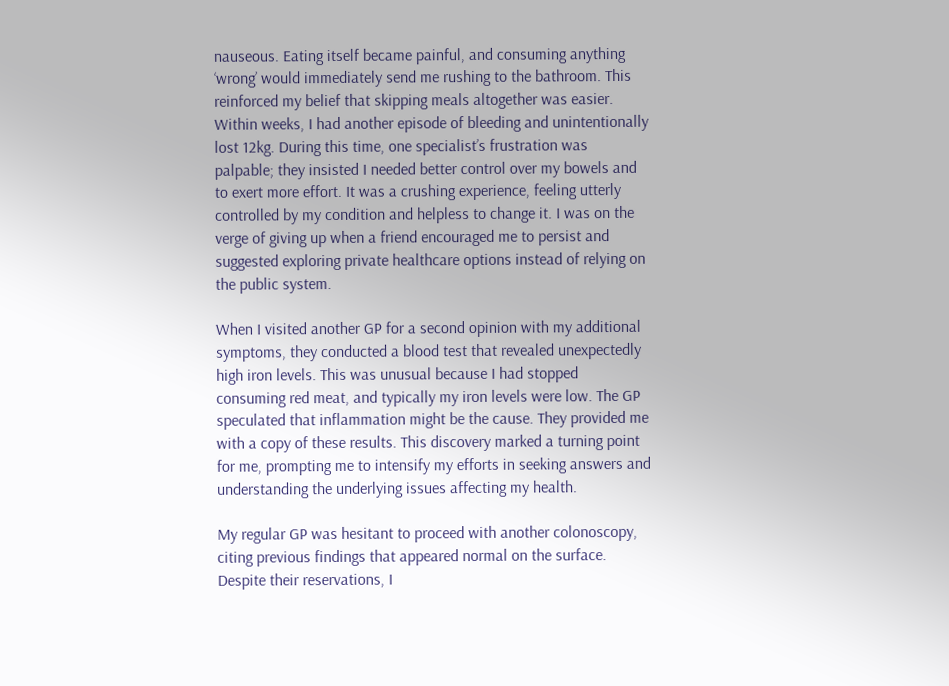nauseous. Eating itself became painful, and consuming anything ‘wrong’ would immediately send me rushing to the bathroom. This reinforced my belief that skipping meals altogether was easier. Within weeks, I had another episode of bleeding and unintentionally lost 12kg. During this time, one specialist’s frustration was palpable; they insisted I needed better control over my bowels and to exert more effort. It was a crushing experience, feeling utterly controlled by my condition and helpless to change it. I was on the verge of giving up when a friend encouraged me to persist and suggested exploring private healthcare options instead of relying on the public system.

When I visited another GP for a second opinion with my additional symptoms, they conducted a blood test that revealed unexpectedly high iron levels. This was unusual because I had stopped consuming red meat, and typically my iron levels were low. The GP speculated that inflammation might be the cause. They provided me with a copy of these results. This discovery marked a turning point for me, prompting me to intensify my efforts in seeking answers and understanding the underlying issues affecting my health.

My regular GP was hesitant to proceed with another colonoscopy, citing previous findings that appeared normal on the surface. Despite their reservations, I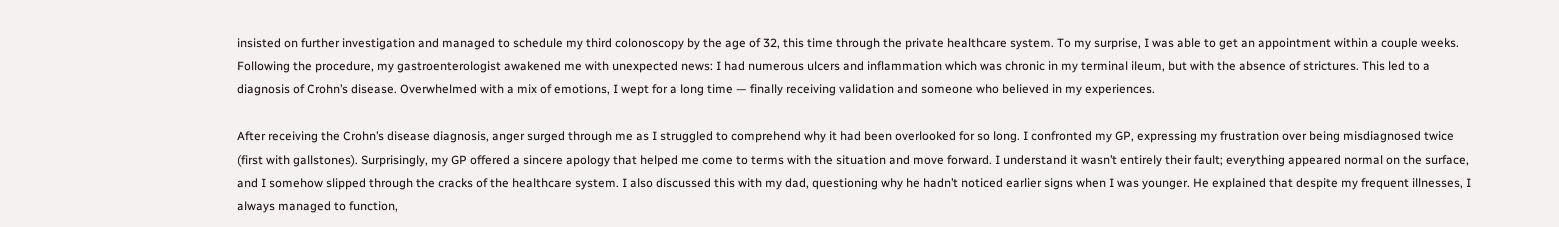insisted on further investigation and managed to schedule my third colonoscopy by the age of 32, this time through the private healthcare system. To my surprise, I was able to get an appointment within a couple weeks. Following the procedure, my gastroenterologist awakened me with unexpected news: I had numerous ulcers and inflammation which was chronic in my terminal ileum, but with the absence of strictures. This led to a diagnosis of Crohn’s disease. Overwhelmed with a mix of emotions, I wept for a long time — finally receiving validation and someone who believed in my experiences.

After receiving the Crohn’s disease diagnosis, anger surged through me as I struggled to comprehend why it had been overlooked for so long. I confronted my GP, expressing my frustration over being misdiagnosed twice (first with gallstones). Surprisingly, my GP offered a sincere apology that helped me come to terms with the situation and move forward. I understand it wasn’t entirely their fault; everything appeared normal on the surface, and I somehow slipped through the cracks of the healthcare system. I also discussed this with my dad, questioning why he hadn’t noticed earlier signs when I was younger. He explained that despite my frequent illnesses, I always managed to function,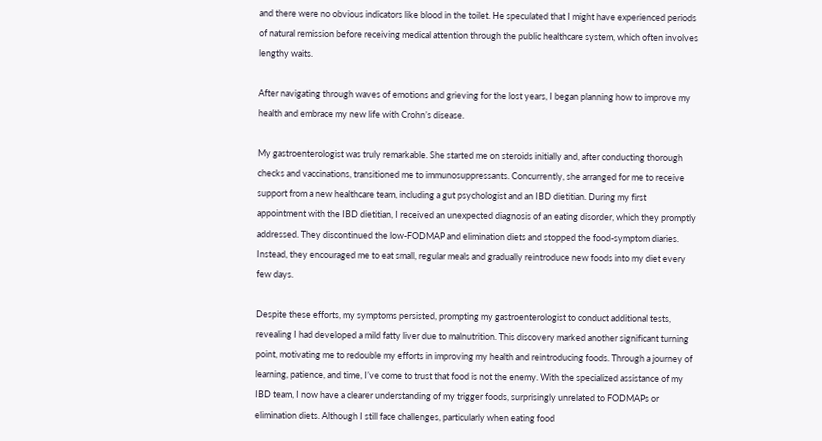and there were no obvious indicators like blood in the toilet. He speculated that I might have experienced periods of natural remission before receiving medical attention through the public healthcare system, which often involves lengthy waits.

After navigating through waves of emotions and grieving for the lost years, I began planning how to improve my health and embrace my new life with Crohn’s disease.

My gastroenterologist was truly remarkable. She started me on steroids initially and, after conducting thorough checks and vaccinations, transitioned me to immunosuppressants. Concurrently, she arranged for me to receive support from a new healthcare team, including a gut psychologist and an IBD dietitian. During my first appointment with the IBD dietitian, I received an unexpected diagnosis of an eating disorder, which they promptly addressed. They discontinued the low-FODMAP and elimination diets and stopped the food-symptom diaries. Instead, they encouraged me to eat small, regular meals and gradually reintroduce new foods into my diet every few days.

Despite these efforts, my symptoms persisted, prompting my gastroenterologist to conduct additional tests, revealing I had developed a mild fatty liver due to malnutrition. This discovery marked another significant turning point, motivating me to redouble my efforts in improving my health and reintroducing foods. Through a journey of learning, patience, and time, I’ve come to trust that food is not the enemy. With the specialized assistance of my IBD team, I now have a clearer understanding of my trigger foods, surprisingly unrelated to FODMAPs or elimination diets. Although I still face challenges, particularly when eating food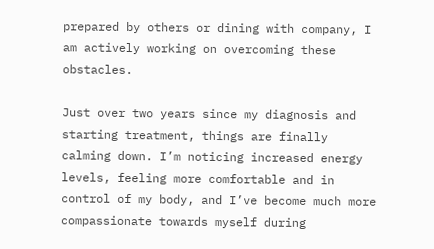prepared by others or dining with company, I am actively working on overcoming these obstacles.

Just over two years since my diagnosis and starting treatment, things are finally calming down. I’m noticing increased energy levels, feeling more comfortable and in control of my body, and I’ve become much more compassionate towards myself during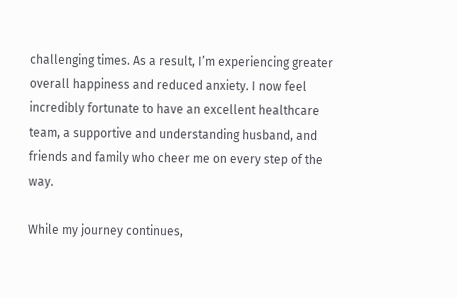challenging times. As a result, I’m experiencing greater overall happiness and reduced anxiety. I now feel incredibly fortunate to have an excellent healthcare team, a supportive and understanding husband, and friends and family who cheer me on every step of the way.

While my journey continues,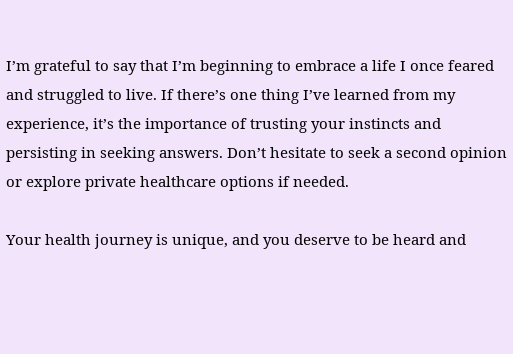I’m grateful to say that I’m beginning to embrace a life I once feared and struggled to live. If there’s one thing I’ve learned from my experience, it’s the importance of trusting your instincts and persisting in seeking answers. Don’t hesitate to seek a second opinion or explore private healthcare options if needed.

Your health journey is unique, and you deserve to be heard and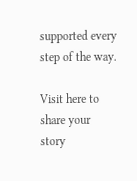supported every step of the way.

Visit here to share your story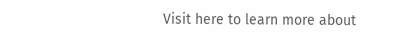Visit here to learn more about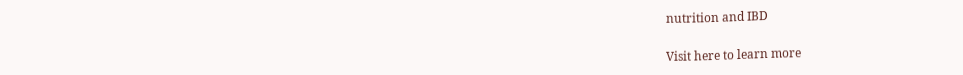nutrition and IBD

Visit here to learn more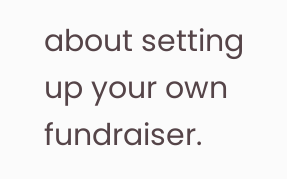about setting up your own fundraiser.